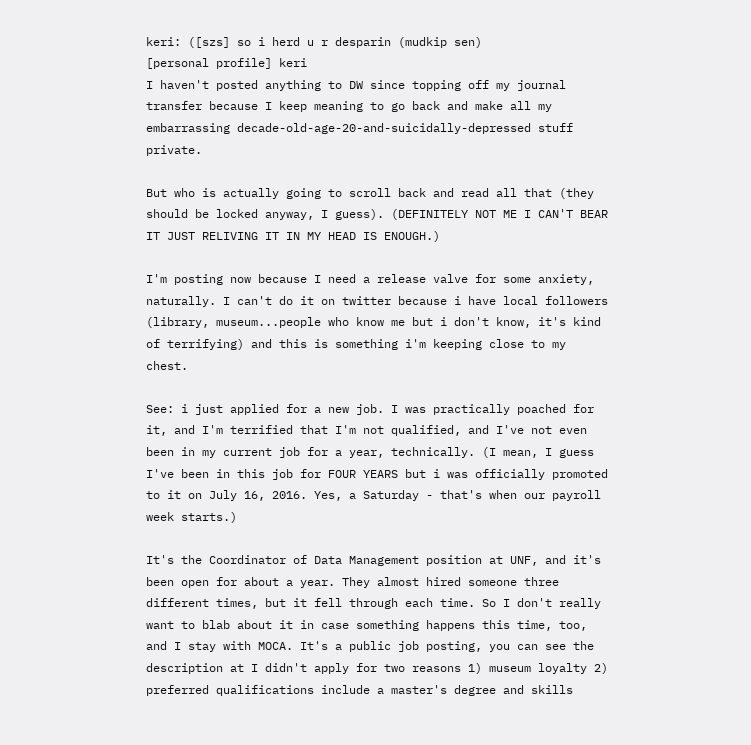keri: ([szs] so i herd u r desparin (mudkip sen)
[personal profile] keri
I haven't posted anything to DW since topping off my journal transfer because I keep meaning to go back and make all my embarrassing decade-old-age-20-and-suicidally-depressed stuff private.

But who is actually going to scroll back and read all that (they should be locked anyway, I guess). (DEFINITELY NOT ME I CAN'T BEAR IT JUST RELIVING IT IN MY HEAD IS ENOUGH.)

I'm posting now because I need a release valve for some anxiety, naturally. I can't do it on twitter because i have local followers (library, museum...people who know me but i don't know, it's kind of terrifying) and this is something i'm keeping close to my chest.

See: i just applied for a new job. I was practically poached for it, and I'm terrified that I'm not qualified, and I've not even been in my current job for a year, technically. (I mean, I guess I've been in this job for FOUR YEARS but i was officially promoted to it on July 16, 2016. Yes, a Saturday - that's when our payroll week starts.)

It's the Coordinator of Data Management position at UNF, and it's been open for about a year. They almost hired someone three different times, but it fell through each time. So I don't really want to blab about it in case something happens this time, too, and I stay with MOCA. It's a public job posting, you can see the description at I didn't apply for two reasons 1) museum loyalty 2) preferred qualifications include a master's degree and skills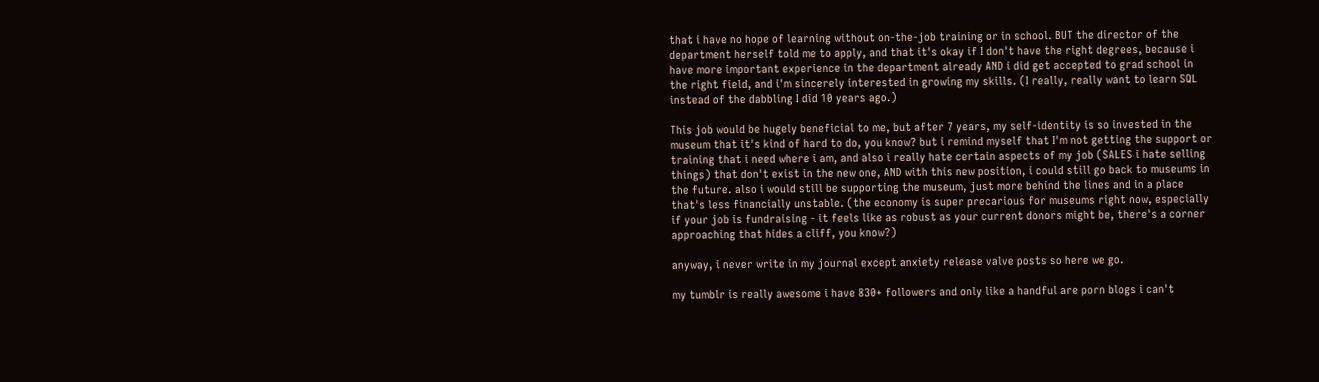that i have no hope of learning without on-the-job training or in school. BUT the director of the department herself told me to apply, and that it's okay if I don't have the right degrees, because i have more important experience in the department already AND i did get accepted to grad school in the right field, and i'm sincerely interested in growing my skills. (I really, really want to learn SQL instead of the dabbling I did 10 years ago.)

This job would be hugely beneficial to me, but after 7 years, my self-identity is so invested in the museum that it's kind of hard to do, you know? but i remind myself that I'm not getting the support or training that i need where i am, and also i really hate certain aspects of my job (SALES i hate selling things) that don't exist in the new one, AND with this new position, i could still go back to museums in the future. also i would still be supporting the museum, just more behind the lines and in a place that's less financially unstable. (the economy is super precarious for museums right now, especially if your job is fundraising - it feels like as robust as your current donors might be, there's a corner approaching that hides a cliff, you know?)

anyway, i never write in my journal except anxiety release valve posts so here we go.

my tumblr is really awesome i have 830+ followers and only like a handful are porn blogs i can't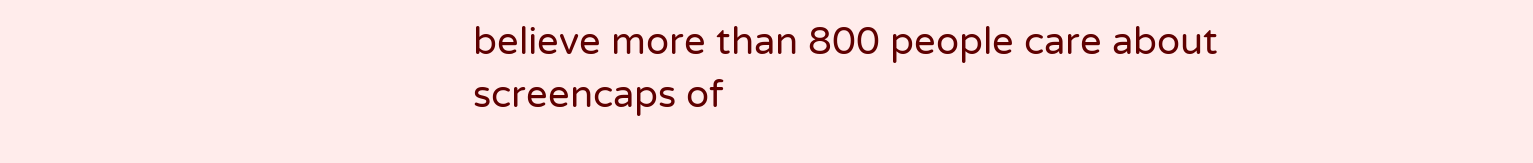believe more than 800 people care about screencaps of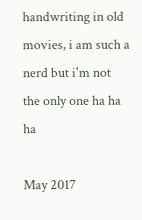handwriting in old movies, i am such a nerd but i'm not the only one ha ha ha

May 2017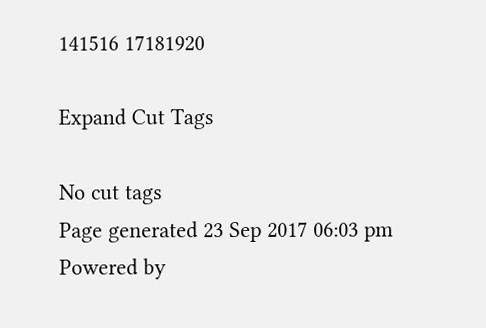141516 17181920

Expand Cut Tags

No cut tags
Page generated 23 Sep 2017 06:03 pm
Powered by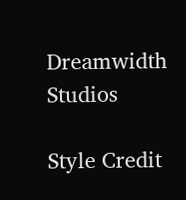Dreamwidth Studios

Style Credit